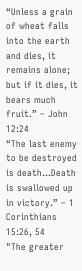“Unless a grain of wheat falls into the earth and dies, it remains alone; but if it dies, it bears much fruit.” – John 12:24
“The last enemy to be destroyed is death...Death is swallowed up in victory.” – 1 Corinthians 15:26, 54
"The greater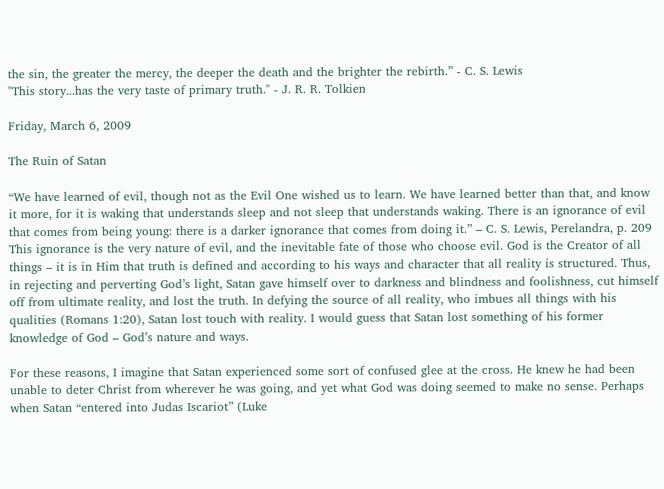the sin, the greater the mercy, the deeper the death and the brighter the rebirth.” - C. S. Lewis
"This story...has the very taste of primary truth." - J. R. R. Tolkien

Friday, March 6, 2009

The Ruin of Satan

“We have learned of evil, though not as the Evil One wished us to learn. We have learned better than that, and know it more, for it is waking that understands sleep and not sleep that understands waking. There is an ignorance of evil that comes from being young: there is a darker ignorance that comes from doing it.” – C. S. Lewis, Perelandra, p. 209
This ignorance is the very nature of evil, and the inevitable fate of those who choose evil. God is the Creator of all things – it is in Him that truth is defined and according to his ways and character that all reality is structured. Thus, in rejecting and perverting God’s light, Satan gave himself over to darkness and blindness and foolishness, cut himself off from ultimate reality, and lost the truth. In defying the source of all reality, who imbues all things with his qualities (Romans 1:20), Satan lost touch with reality. I would guess that Satan lost something of his former knowledge of God – God’s nature and ways.

For these reasons, I imagine that Satan experienced some sort of confused glee at the cross. He knew he had been unable to deter Christ from wherever he was going, and yet what God was doing seemed to make no sense. Perhaps when Satan “entered into Judas Iscariot” (Luke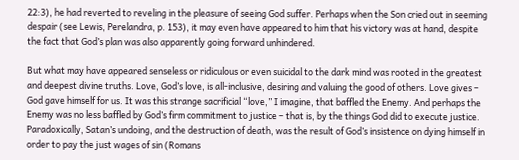22:3), he had reverted to reveling in the pleasure of seeing God suffer. Perhaps when the Son cried out in seeming despair (see Lewis, Perelandra, p. 153), it may even have appeared to him that his victory was at hand, despite the fact that God’s plan was also apparently going forward unhindered.

But what may have appeared senseless or ridiculous or even suicidal to the dark mind was rooted in the greatest and deepest divine truths. Love, God’s love, is all-inclusive, desiring and valuing the good of others. Love gives – God gave himself for us. It was this strange sacrificial “love,” I imagine, that baffled the Enemy. And perhaps the Enemy was no less baffled by God’s firm commitment to justice – that is, by the things God did to execute justice. Paradoxically, Satan’s undoing, and the destruction of death, was the result of God’s insistence on dying himself in order to pay the just wages of sin (Romans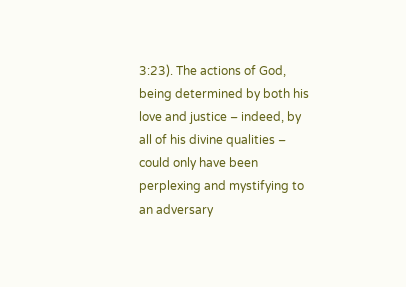3:23). The actions of God, being determined by both his love and justice – indeed, by all of his divine qualities – could only have been perplexing and mystifying to an adversary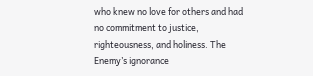who knew no love for others and had no commitment to justice, righteousness, and holiness. The Enemy’s ignorance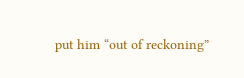put him “out of reckoning”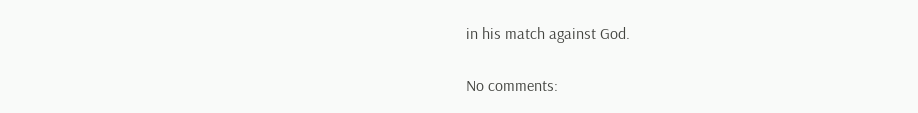in his match against God.

No comments: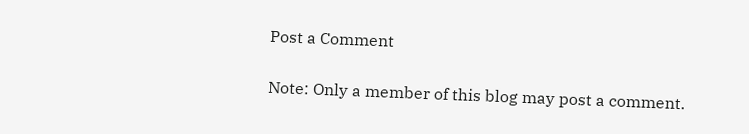Post a Comment

Note: Only a member of this blog may post a comment.